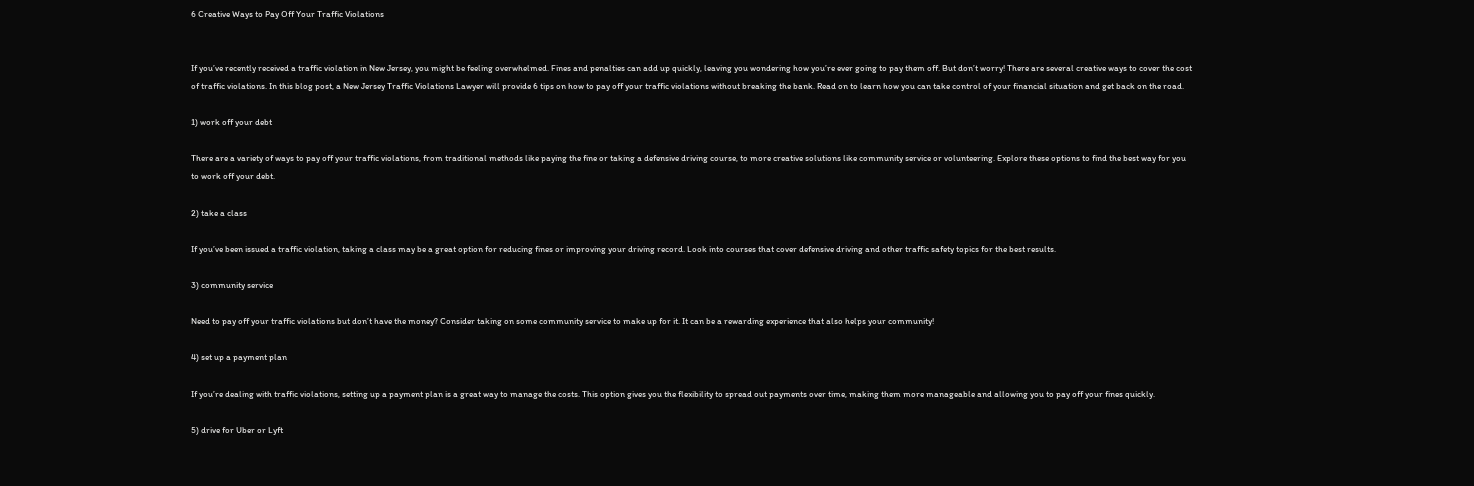6 Creative Ways to Pay Off Your Traffic Violations


If you’ve recently received a traffic violation in New Jersey, you might be feeling overwhelmed. Fines and penalties can add up quickly, leaving you wondering how you’re ever going to pay them off. But don’t worry! There are several creative ways to cover the cost of traffic violations. In this blog post, a New Jersey Traffic Violations Lawyer will provide 6 tips on how to pay off your traffic violations without breaking the bank. Read on to learn how you can take control of your financial situation and get back on the road.

1) work off your debt

There are a variety of ways to pay off your traffic violations, from traditional methods like paying the fine or taking a defensive driving course, to more creative solutions like community service or volunteering. Explore these options to find the best way for you to work off your debt.

2) take a class

If you’ve been issued a traffic violation, taking a class may be a great option for reducing fines or improving your driving record. Look into courses that cover defensive driving and other traffic safety topics for the best results.

3) community service

Need to pay off your traffic violations but don’t have the money? Consider taking on some community service to make up for it. It can be a rewarding experience that also helps your community!

4) set up a payment plan

If you’re dealing with traffic violations, setting up a payment plan is a great way to manage the costs. This option gives you the flexibility to spread out payments over time, making them more manageable and allowing you to pay off your fines quickly.

5) drive for Uber or Lyft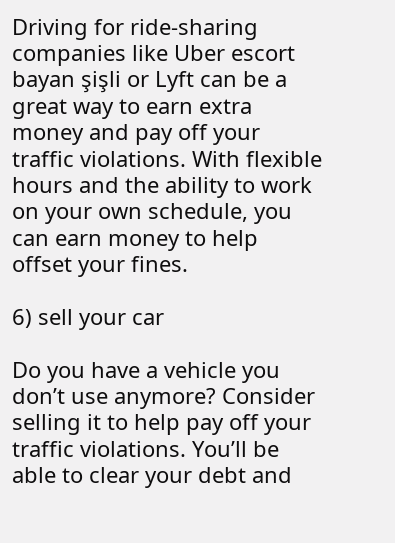Driving for ride-sharing companies like Uber escort bayan şişli or Lyft can be a great way to earn extra money and pay off your traffic violations. With flexible hours and the ability to work on your own schedule, you can earn money to help offset your fines.

6) sell your car

Do you have a vehicle you don’t use anymore? Consider selling it to help pay off your traffic violations. You’ll be able to clear your debt and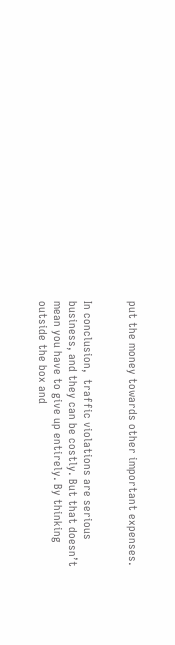put the money towards other important expenses.


In conclusion,  traffic violations are serious business, and they can be costly. But that doesn’t mean you have to give up entirely. By thinking outside the box and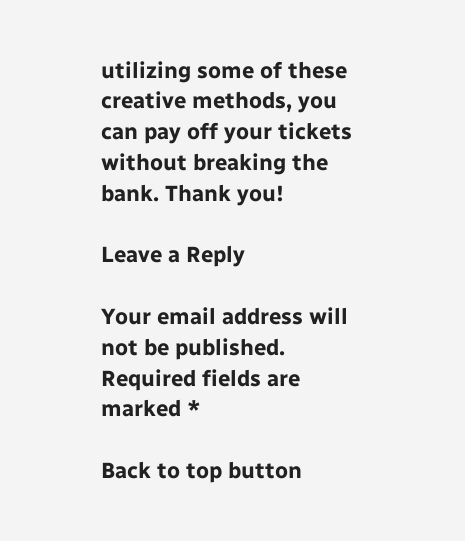utilizing some of these creative methods, you can pay off your tickets without breaking the bank. Thank you!

Leave a Reply

Your email address will not be published. Required fields are marked *

Back to top button